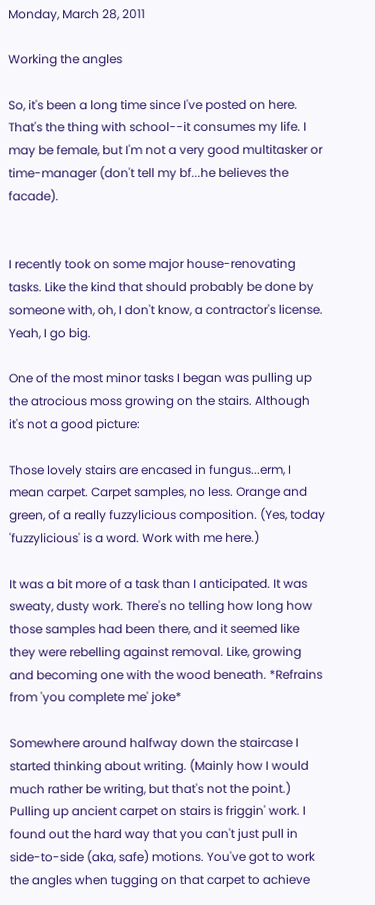Monday, March 28, 2011

Working the angles

So, it's been a long time since I've posted on here. That's the thing with school--it consumes my life. I may be female, but I'm not a very good multitasker or time-manager (don't tell my bf...he believes the facade).


I recently took on some major house-renovating tasks. Like the kind that should probably be done by someone with, oh, I don't know, a contractor's license. Yeah, I go big.

One of the most minor tasks I began was pulling up the atrocious moss growing on the stairs. Although it's not a good picture:

Those lovely stairs are encased in fungus...erm, I mean carpet. Carpet samples, no less. Orange and green, of a really fuzzylicious composition. (Yes, today 'fuzzylicious' is a word. Work with me here.)

It was a bit more of a task than I anticipated. It was sweaty, dusty work. There's no telling how long how those samples had been there, and it seemed like they were rebelling against removal. Like, growing and becoming one with the wood beneath. *Refrains from 'you complete me' joke*

Somewhere around halfway down the staircase I started thinking about writing. (Mainly how I would much rather be writing, but that's not the point.) Pulling up ancient carpet on stairs is friggin' work. I found out the hard way that you can't just pull in side-to-side (aka, safe) motions. You've got to work the angles when tugging on that carpet to achieve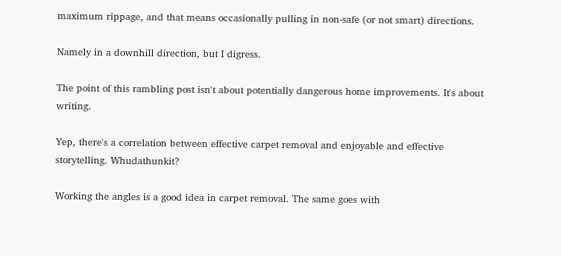maximum rippage, and that means occasionally pulling in non-safe (or not smart) directions.

Namely in a downhill direction, but I digress.

The point of this rambling post isn't about potentially dangerous home improvements. It's about writing.

Yep, there's a correlation between effective carpet removal and enjoyable and effective storytelling. Whudathunkit?

Working the angles is a good idea in carpet removal. The same goes with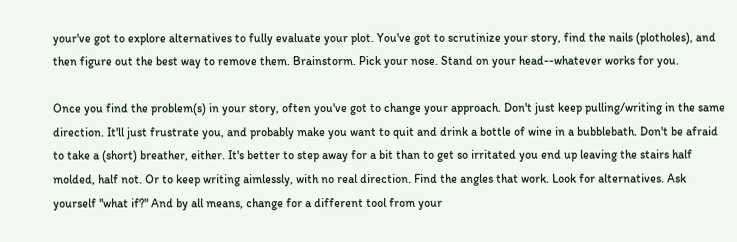your've got to explore alternatives to fully evaluate your plot. You've got to scrutinize your story, find the nails (plotholes), and then figure out the best way to remove them. Brainstorm. Pick your nose. Stand on your head--whatever works for you.

Once you find the problem(s) in your story, often you've got to change your approach. Don't just keep pulling/writing in the same direction. It'll just frustrate you, and probably make you want to quit and drink a bottle of wine in a bubblebath. Don't be afraid to take a (short) breather, either. It's better to step away for a bit than to get so irritated you end up leaving the stairs half molded, half not. Or to keep writing aimlessly, with no real direction. Find the angles that work. Look for alternatives. Ask yourself "what if?" And by all means, change for a different tool from your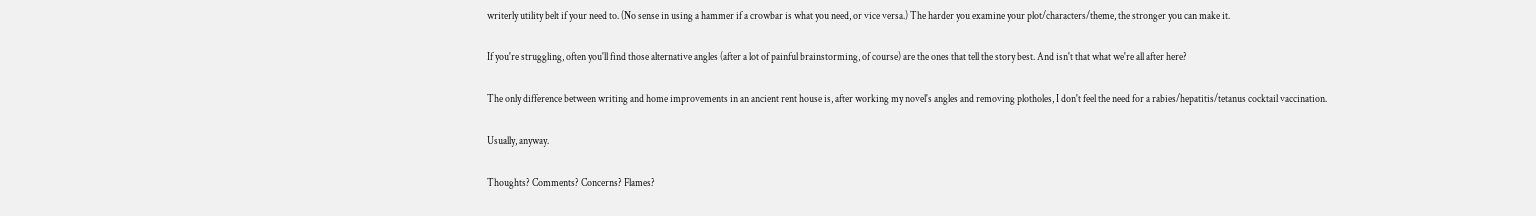writerly utility belt if your need to. (No sense in using a hammer if a crowbar is what you need, or vice versa.) The harder you examine your plot/characters/theme, the stronger you can make it.

If you're struggling, often you'll find those alternative angles (after a lot of painful brainstorming, of course) are the ones that tell the story best. And isn't that what we're all after here?

The only difference between writing and home improvements in an ancient rent house is, after working my novel's angles and removing plotholes, I don't feel the need for a rabies/hepatitis/tetanus cocktail vaccination.

Usually, anyway.

Thoughts? Comments? Concerns? Flames?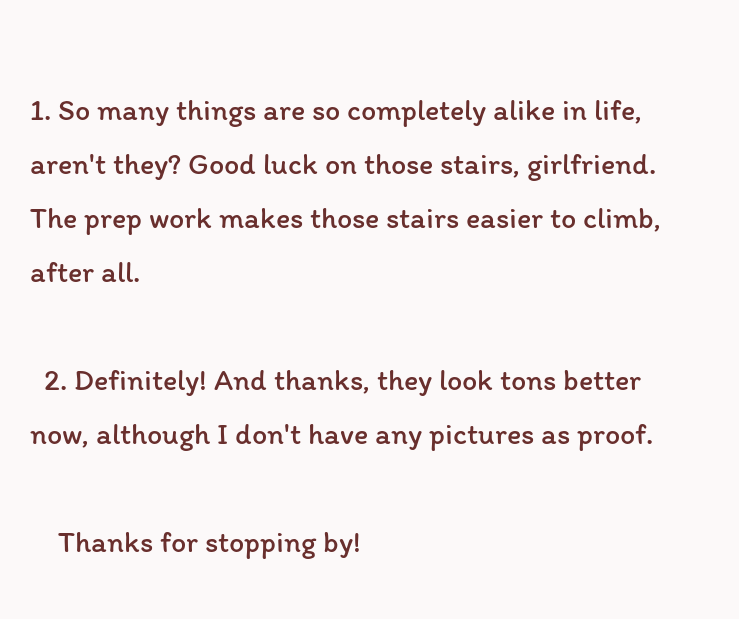1. So many things are so completely alike in life, aren't they? Good luck on those stairs, girlfriend. The prep work makes those stairs easier to climb, after all.

  2. Definitely! And thanks, they look tons better now, although I don't have any pictures as proof.

    Thanks for stopping by!